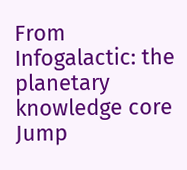From Infogalactic: the planetary knowledge core
Jump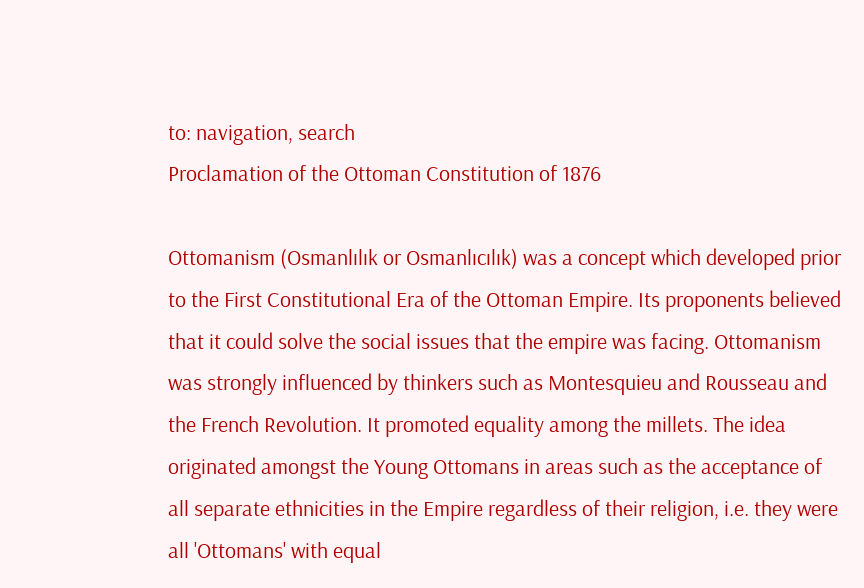to: navigation, search
Proclamation of the Ottoman Constitution of 1876

Ottomanism (Osmanlılık or Osmanlıcılık) was a concept which developed prior to the First Constitutional Era of the Ottoman Empire. Its proponents believed that it could solve the social issues that the empire was facing. Ottomanism was strongly influenced by thinkers such as Montesquieu and Rousseau and the French Revolution. It promoted equality among the millets. The idea originated amongst the Young Ottomans in areas such as the acceptance of all separate ethnicities in the Empire regardless of their religion, i.e. they were all 'Ottomans' with equal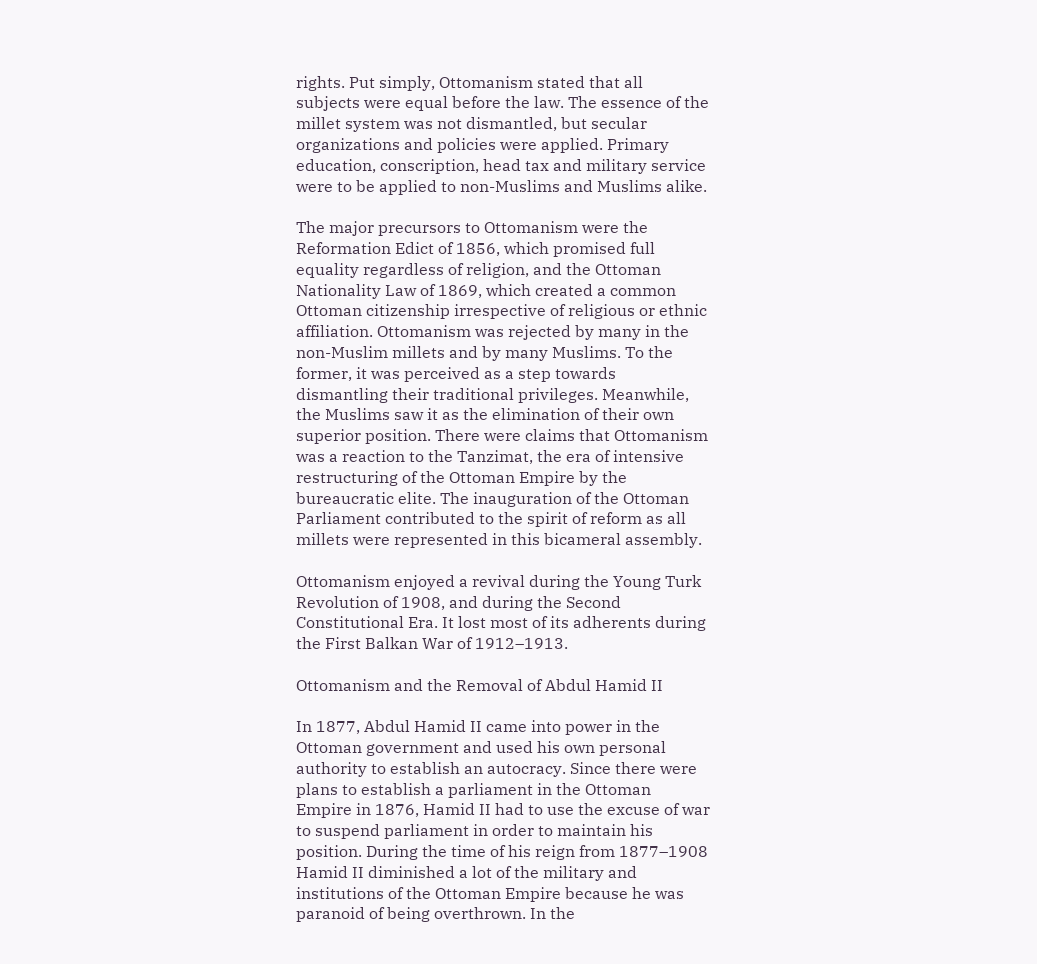rights. Put simply, Ottomanism stated that all subjects were equal before the law. The essence of the millet system was not dismantled, but secular organizations and policies were applied. Primary education, conscription, head tax and military service were to be applied to non-Muslims and Muslims alike.

The major precursors to Ottomanism were the Reformation Edict of 1856, which promised full equality regardless of religion, and the Ottoman Nationality Law of 1869, which created a common Ottoman citizenship irrespective of religious or ethnic affiliation. Ottomanism was rejected by many in the non-Muslim millets and by many Muslims. To the former, it was perceived as a step towards dismantling their traditional privileges. Meanwhile, the Muslims saw it as the elimination of their own superior position. There were claims that Ottomanism was a reaction to the Tanzimat, the era of intensive restructuring of the Ottoman Empire by the bureaucratic elite. The inauguration of the Ottoman Parliament contributed to the spirit of reform as all millets were represented in this bicameral assembly.

Ottomanism enjoyed a revival during the Young Turk Revolution of 1908, and during the Second Constitutional Era. It lost most of its adherents during the First Balkan War of 1912–1913.

Ottomanism and the Removal of Abdul Hamid II

In 1877, Abdul Hamid II came into power in the Ottoman government and used his own personal authority to establish an autocracy. Since there were plans to establish a parliament in the Ottoman Empire in 1876, Hamid II had to use the excuse of war to suspend parliament in order to maintain his position. During the time of his reign from 1877–1908 Hamid II diminished a lot of the military and institutions of the Ottoman Empire because he was paranoid of being overthrown. In the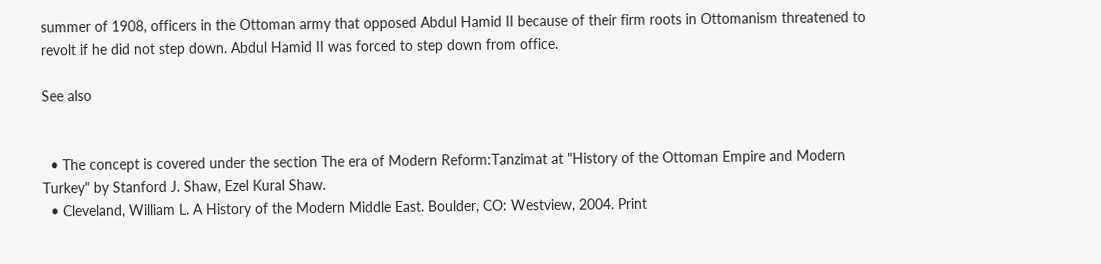summer of 1908, officers in the Ottoman army that opposed Abdul Hamid II because of their firm roots in Ottomanism threatened to revolt if he did not step down. Abdul Hamid II was forced to step down from office.

See also


  • The concept is covered under the section The era of Modern Reform:Tanzimat at "History of the Ottoman Empire and Modern Turkey" by Stanford J. Shaw, Ezel Kural Shaw.
  • Cleveland, William L. A History of the Modern Middle East. Boulder, CO: Westview, 2004. Print